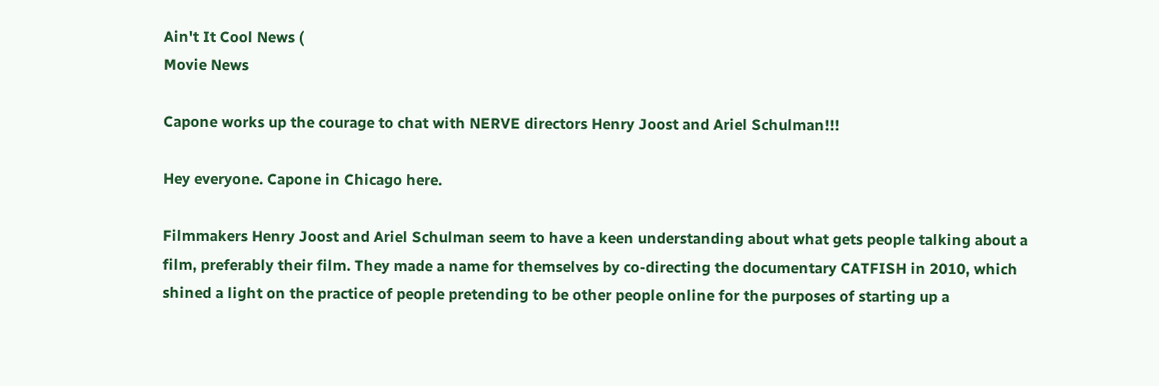Ain't It Cool News (
Movie News

Capone works up the courage to chat with NERVE directors Henry Joost and Ariel Schulman!!!

Hey everyone. Capone in Chicago here.

Filmmakers Henry Joost and Ariel Schulman seem to have a keen understanding about what gets people talking about a film, preferably their film. They made a name for themselves by co-directing the documentary CATFISH in 2010, which shined a light on the practice of people pretending to be other people online for the purposes of starting up a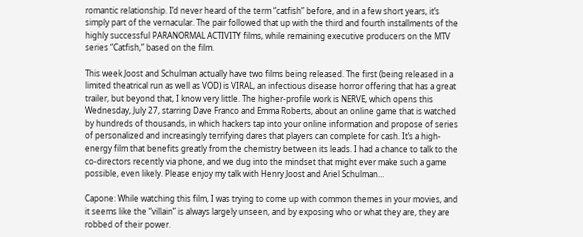romantic relationship. I’d never heard of the term “catfish” before, and in a few short years, it’s simply part of the vernacular. The pair followed that up with the third and fourth installments of the highly successful PARANORMAL ACTIVITY films, while remaining executive producers on the MTV series “Catfish,” based on the film.

This week Joost and Schulman actually have two films being released. The first (being released in a limited theatrical run as well as VOD) is VIRAL, an infectious disease horror offering that has a great trailer, but beyond that, I know very little. The higher-profile work is NERVE, which opens this Wednesday, July 27, starring Dave Franco and Emma Roberts, about an online game that is watched by hundreds of thousands, in which hackers tap into your online information and propose of series of personalized and increasingly terrifying dares that players can complete for cash. It’s a high-energy film that benefits greatly from the chemistry between its leads. I had a chance to talk to the co-directors recently via phone, and we dug into the mindset that might ever make such a game possible, even likely. Please enjoy my talk with Henry Joost and Ariel Schulman…

Capone: While watching this film, I was trying to come up with common themes in your movies, and it seems like the “villain” is always largely unseen, and by exposing who or what they are, they are robbed of their power.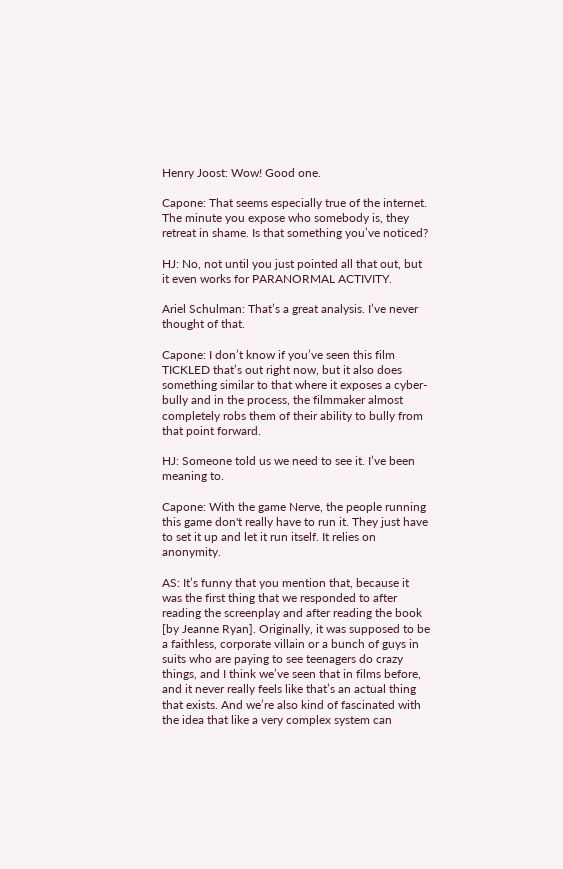Henry Joost: Wow! Good one.

Capone: That seems especially true of the internet. The minute you expose who somebody is, they retreat in shame. Is that something you’ve noticed?

HJ: No, not until you just pointed all that out, but it even works for PARANORMAL ACTIVITY.

Ariel Schulman: That’s a great analysis. I’ve never thought of that.

Capone: I don’t know if you’ve seen this film TICKLED that’s out right now, but it also does something similar to that where it exposes a cyber-bully and in the process, the filmmaker almost completely robs them of their ability to bully from that point forward.

HJ: Someone told us we need to see it. I’ve been meaning to.

Capone: With the game Nerve, the people running this game don't really have to run it. They just have to set it up and let it run itself. It relies on anonymity.

AS: It’s funny that you mention that, because it was the first thing that we responded to after reading the screenplay and after reading the book [by Jeanne Ryan]. Originally, it was supposed to be a faithless, corporate villain or a bunch of guys in suits who are paying to see teenagers do crazy things, and I think we’ve seen that in films before, and it never really feels like that’s an actual thing that exists. And we’re also kind of fascinated with the idea that like a very complex system can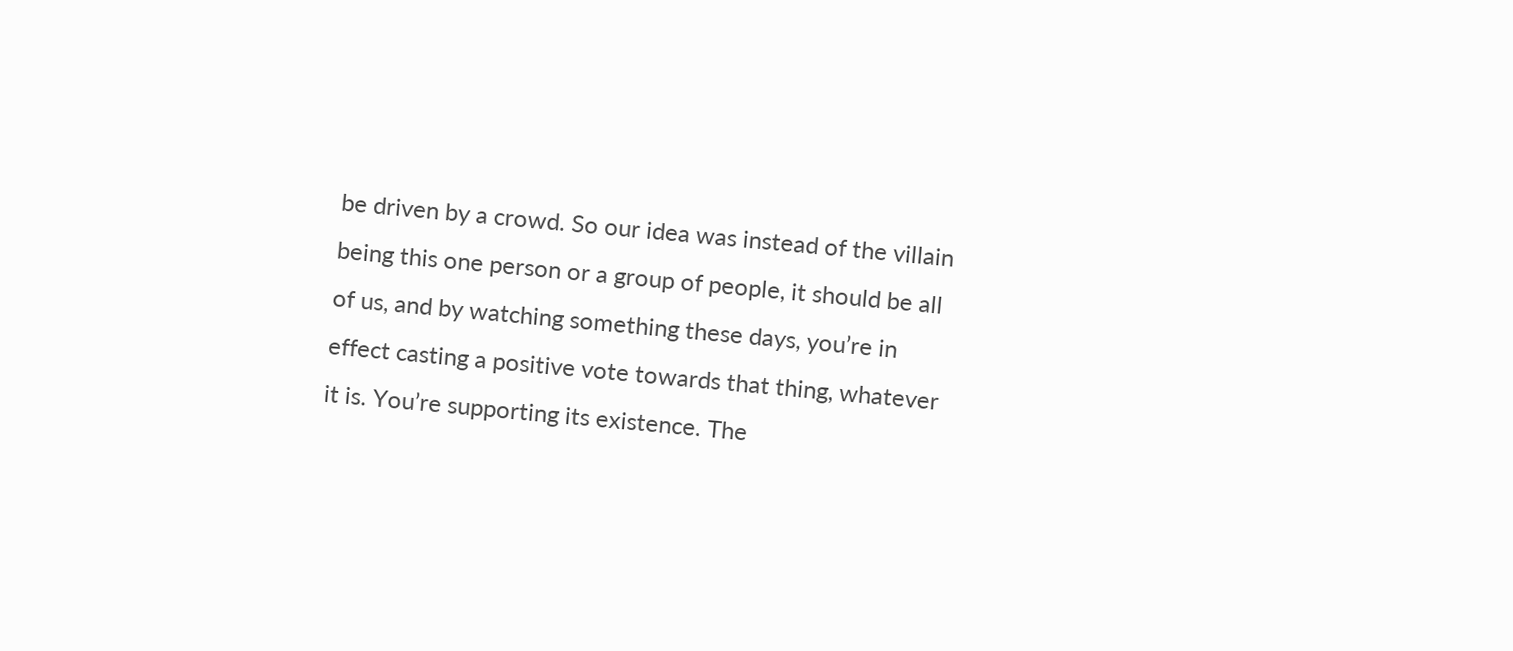be driven by a crowd. So our idea was instead of the villain being this one person or a group of people, it should be all of us, and by watching something these days, you’re in effect casting a positive vote towards that thing, whatever it is. You’re supporting its existence. The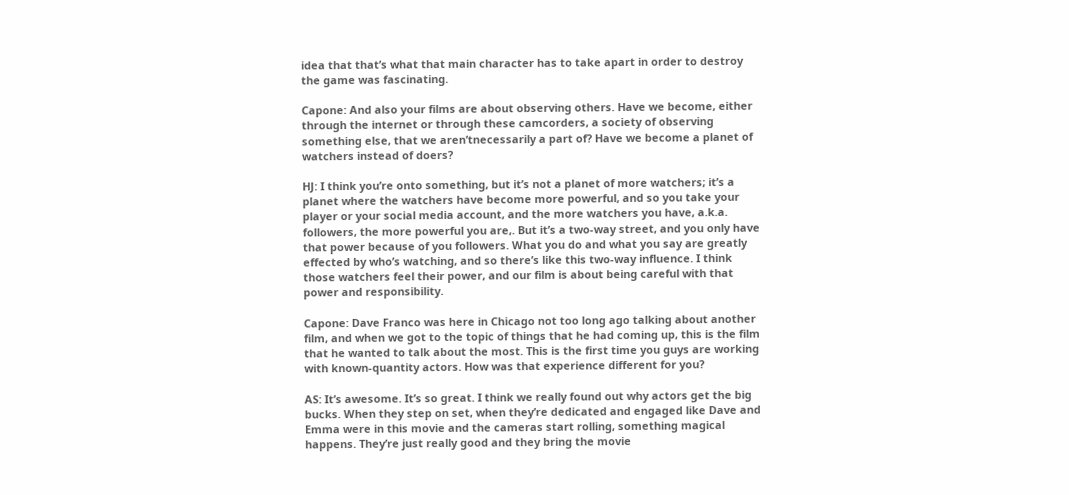idea that that’s what that main character has to take apart in order to destroy the game was fascinating.

Capone: And also your films are about observing others. Have we become, either through the internet or through these camcorders, a society of observing something else, that we aren’tnecessarily a part of? Have we become a planet of watchers instead of doers?

HJ: I think you’re onto something, but it’s not a planet of more watchers; it’s a planet where the watchers have become more powerful, and so you take your player or your social media account, and the more watchers you have, a.k.a. followers, the more powerful you are,. But it’s a two-way street, and you only have that power because of you followers. What you do and what you say are greatly effected by who’s watching, and so there’s like this two-way influence. I think those watchers feel their power, and our film is about being careful with that power and responsibility.

Capone: Dave Franco was here in Chicago not too long ago talking about another film, and when we got to the topic of things that he had coming up, this is the film that he wanted to talk about the most. This is the first time you guys are working with known-quantity actors. How was that experience different for you?

AS: It’s awesome. It’s so great. I think we really found out why actors get the big bucks. When they step on set, when they’re dedicated and engaged like Dave and Emma were in this movie and the cameras start rolling, something magical happens. They’re just really good and they bring the movie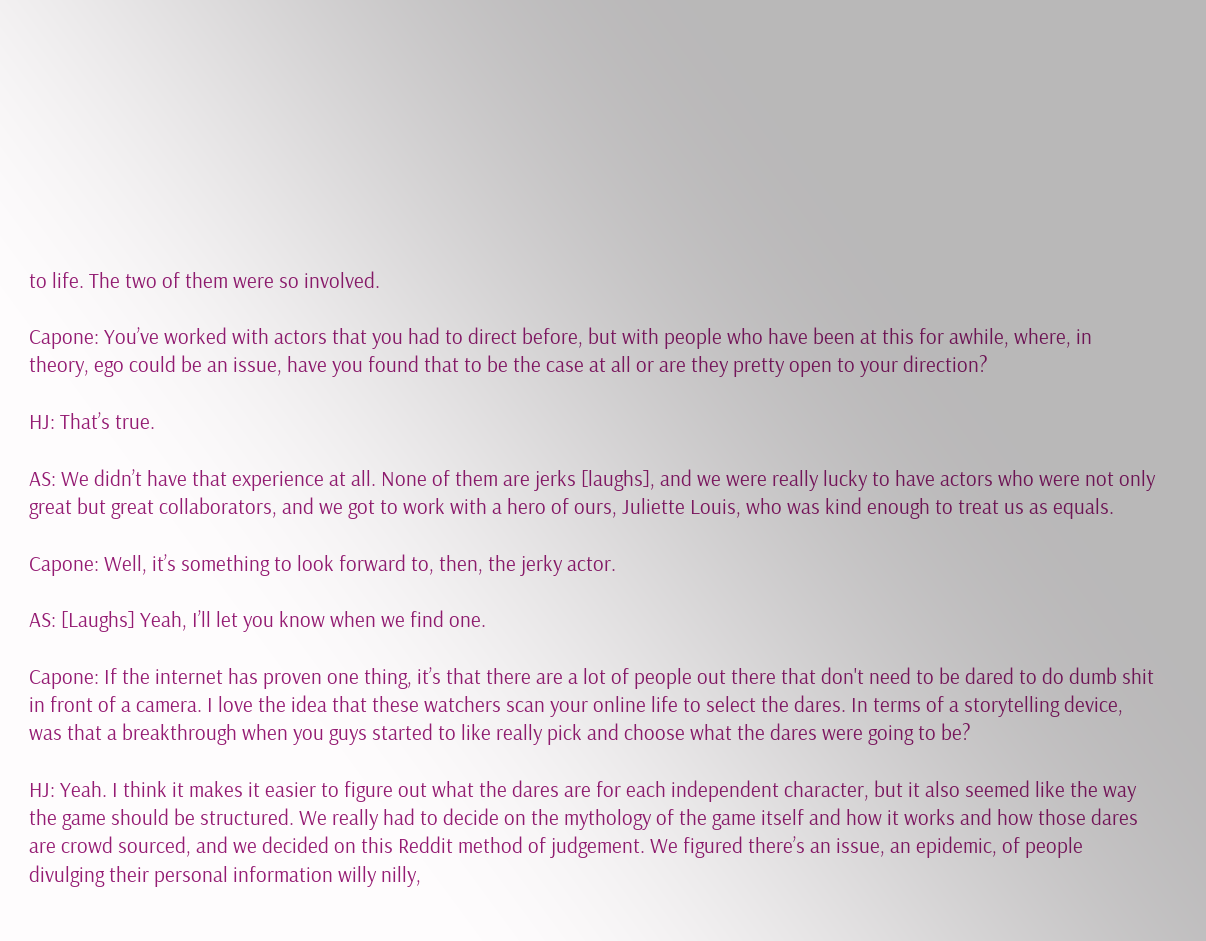to life. The two of them were so involved.

Capone: You’ve worked with actors that you had to direct before, but with people who have been at this for awhile, where, in theory, ego could be an issue, have you found that to be the case at all or are they pretty open to your direction?

HJ: That’s true.

AS: We didn’t have that experience at all. None of them are jerks [laughs], and we were really lucky to have actors who were not only great but great collaborators, and we got to work with a hero of ours, Juliette Louis, who was kind enough to treat us as equals.

Capone: Well, it’s something to look forward to, then, the jerky actor.

AS: [Laughs] Yeah, I’ll let you know when we find one.

Capone: If the internet has proven one thing, it’s that there are a lot of people out there that don't need to be dared to do dumb shit in front of a camera. I love the idea that these watchers scan your online life to select the dares. In terms of a storytelling device, was that a breakthrough when you guys started to like really pick and choose what the dares were going to be?

HJ: Yeah. I think it makes it easier to figure out what the dares are for each independent character, but it also seemed like the way the game should be structured. We really had to decide on the mythology of the game itself and how it works and how those dares are crowd sourced, and we decided on this Reddit method of judgement. We figured there’s an issue, an epidemic, of people divulging their personal information willy nilly,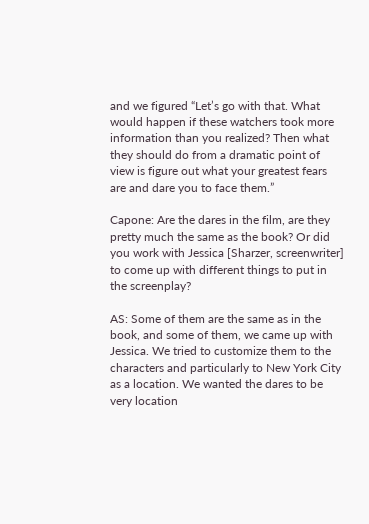and we figured “Let’s go with that. What would happen if these watchers took more information than you realized? Then what they should do from a dramatic point of view is figure out what your greatest fears are and dare you to face them.”

Capone: Are the dares in the film, are they pretty much the same as the book? Or did you work with Jessica [Sharzer, screenwriter] to come up with different things to put in the screenplay?

AS: Some of them are the same as in the book, and some of them, we came up with Jessica. We tried to customize them to the characters and particularly to New York City as a location. We wanted the dares to be very location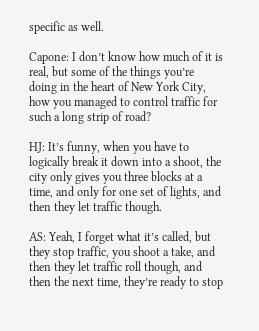specific as well.

Capone: I don’t know how much of it is real, but some of the things you’re doing in the heart of New York City, how you managed to control traffic for such a long strip of road?

HJ: It’s funny, when you have to logically break it down into a shoot, the city only gives you three blocks at a time, and only for one set of lights, and then they let traffic though.

AS: Yeah, I forget what it’s called, but they stop traffic, you shoot a take, and then they let traffic roll though, and then the next time, they’re ready to stop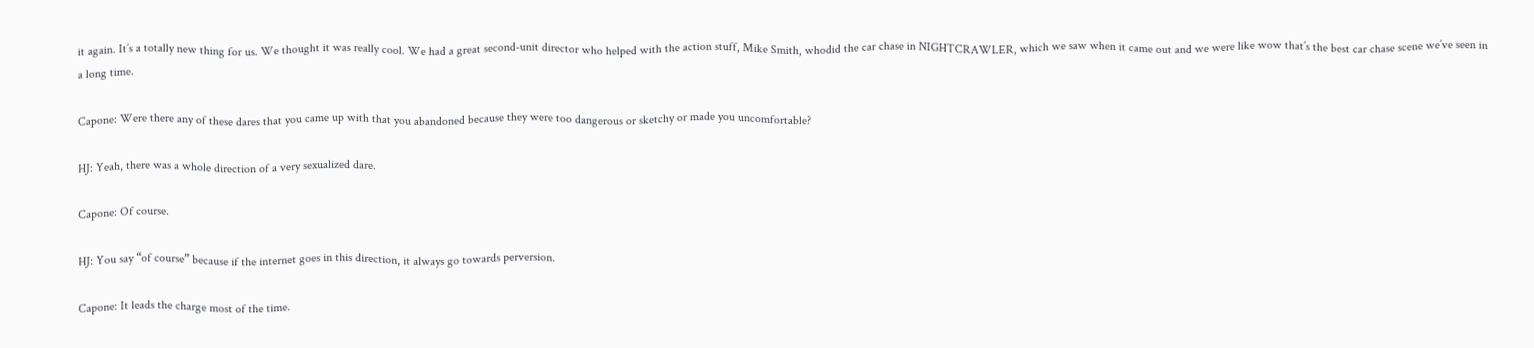it again. It’s a totally new thing for us. We thought it was really cool. We had a great second-unit director who helped with the action stuff, Mike Smith, whodid the car chase in NIGHTCRAWLER, which we saw when it came out and we were like wow that’s the best car chase scene we’ve seen in a long time.

Capone: Were there any of these dares that you came up with that you abandoned because they were too dangerous or sketchy or made you uncomfortable?

HJ: Yeah, there was a whole direction of a very sexualized dare.

Capone: Of course.

HJ: You say “of course” because if the internet goes in this direction, it always go towards perversion.

Capone: It leads the charge most of the time.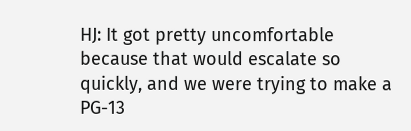HJ: It got pretty uncomfortable because that would escalate so quickly, and we were trying to make a PG-13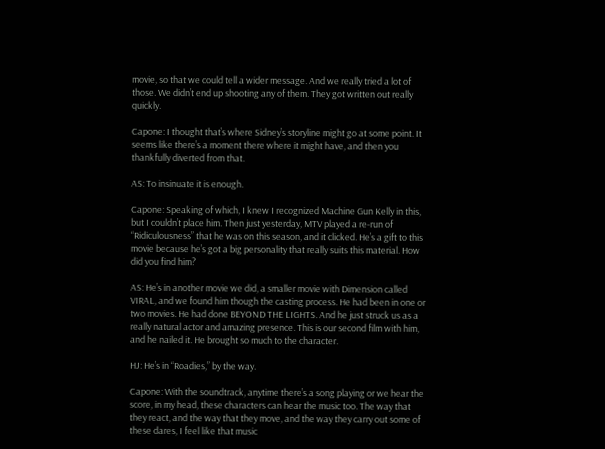movie, so that we could tell a wider message. And we really tried a lot of those. We didn’t end up shooting any of them. They got written out really quickly.

Capone: I thought that’s where Sidney’s storyline might go at some point. It seems like there’s a moment there where it might have, and then you thankfully diverted from that.

AS: To insinuate it is enough.

Capone: Speaking of which, I knew I recognized Machine Gun Kelly in this, but I couldn’t place him. Then just yesterday, MTV played a re-run of “Ridiculousness” that he was on this season, and it clicked. He’s a gift to this movie because he’s got a big personality that really suits this material. How did you find him?

AS: He’s in another movie we did, a smaller movie with Dimension called VIRAL, and we found him though the casting process. He had been in one or two movies. He had done BEYOND THE LIGHTS. And he just struck us as a really natural actor and amazing presence. This is our second film with him, and he nailed it. He brought so much to the character.

HJ: He’s in “Roadies,” by the way.

Capone: With the soundtrack, anytime there’s a song playing or we hear the score, in my head, these characters can hear the music too. The way that they react, and the way that they move, and the way they carry out some of these dares, I feel like that music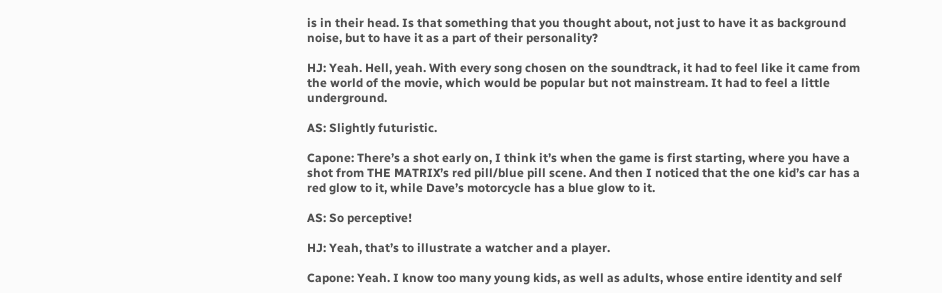is in their head. Is that something that you thought about, not just to have it as background noise, but to have it as a part of their personality?

HJ: Yeah. Hell, yeah. With every song chosen on the soundtrack, it had to feel like it came from the world of the movie, which would be popular but not mainstream. It had to feel a little underground.

AS: Slightly futuristic.

Capone: There’s a shot early on, I think it’s when the game is first starting, where you have a shot from THE MATRIX’s red pill/blue pill scene. And then I noticed that the one kid’s car has a red glow to it, while Dave’s motorcycle has a blue glow to it.

AS: So perceptive!

HJ: Yeah, that’s to illustrate a watcher and a player.

Capone: Yeah. I know too many young kids, as well as adults, whose entire identity and self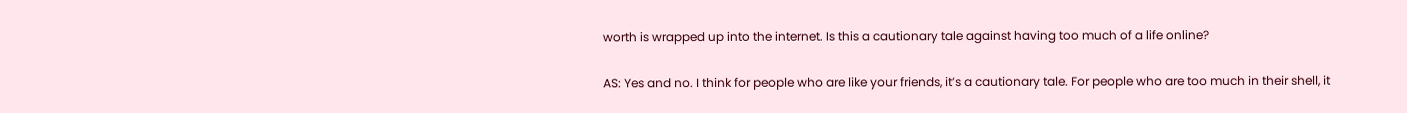worth is wrapped up into the internet. Is this a cautionary tale against having too much of a life online?

AS: Yes and no. I think for people who are like your friends, it’s a cautionary tale. For people who are too much in their shell, it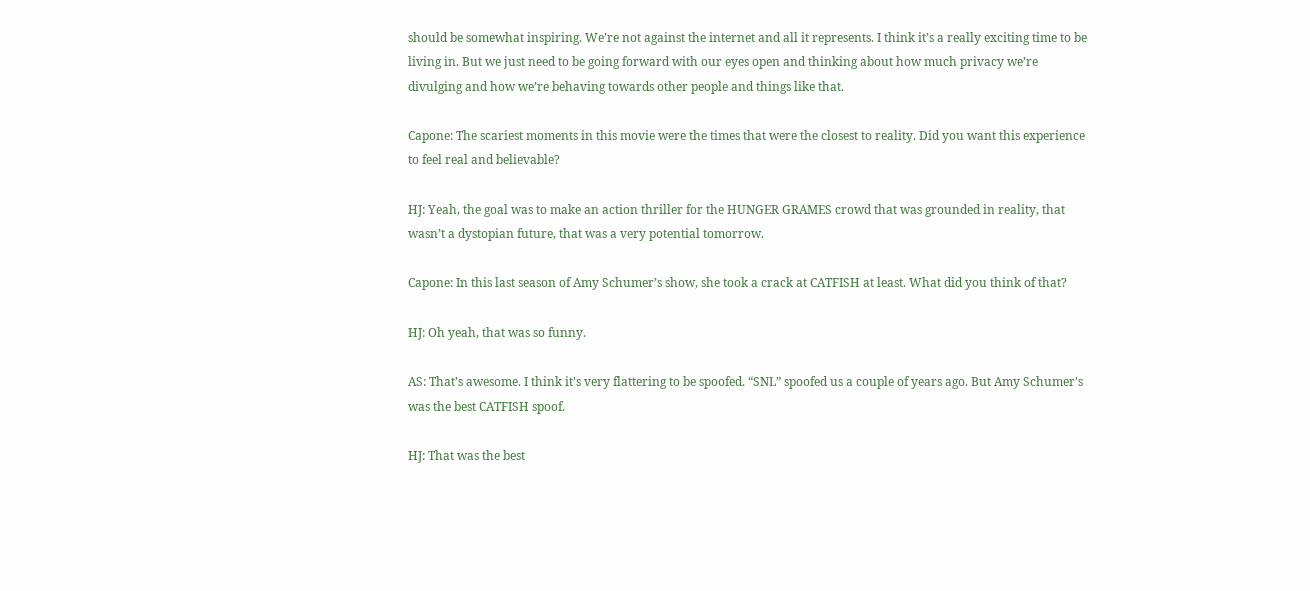should be somewhat inspiring. We’re not against the internet and all it represents. I think it’s a really exciting time to be living in. But we just need to be going forward with our eyes open and thinking about how much privacy we’re divulging and how we’re behaving towards other people and things like that.

Capone: The scariest moments in this movie were the times that were the closest to reality. Did you want this experience to feel real and believable?

HJ: Yeah, the goal was to make an action thriller for the HUNGER GRAMES crowd that was grounded in reality, that wasn’t a dystopian future, that was a very potential tomorrow.

Capone: In this last season of Amy Schumer’s show, she took a crack at CATFISH at least. What did you think of that?

HJ: Oh yeah, that was so funny.

AS: That’s awesome. I think it’s very flattering to be spoofed. “SNL” spoofed us a couple of years ago. But Amy Schumer's was the best CATFISH spoof.

HJ: That was the best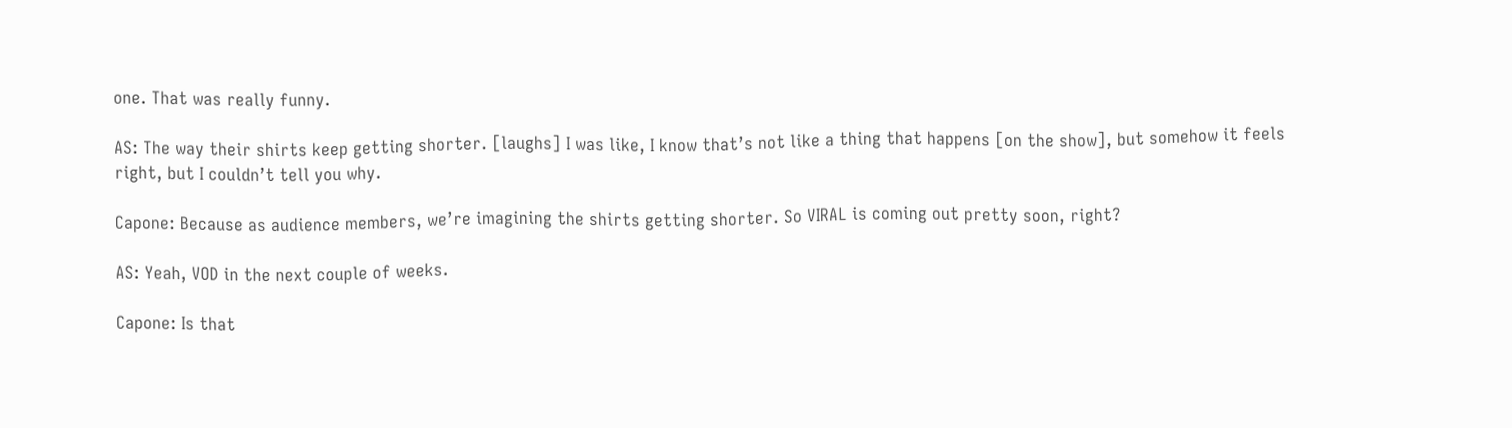one. That was really funny.

AS: The way their shirts keep getting shorter. [laughs] I was like, I know that’s not like a thing that happens [on the show], but somehow it feels right, but I couldn’t tell you why.

Capone: Because as audience members, we’re imagining the shirts getting shorter. So VIRAL is coming out pretty soon, right?

AS: Yeah, VOD in the next couple of weeks.

Capone: Is that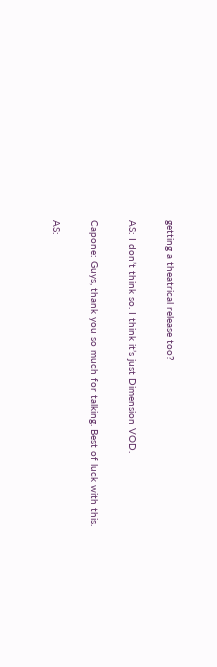getting a theatrical release too?

AS: I don’t think so. I think it’s just Dimension VOD.

Capone: Guys, thank you so much for talking. Best of luck with this.

AS: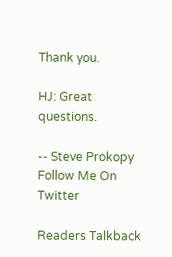Thank you.

HJ: Great questions.

-- Steve Prokopy
Follow Me On Twitter

Readers Talkback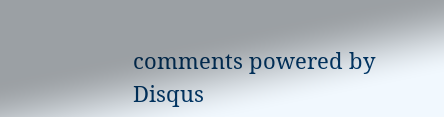comments powered by Disqus